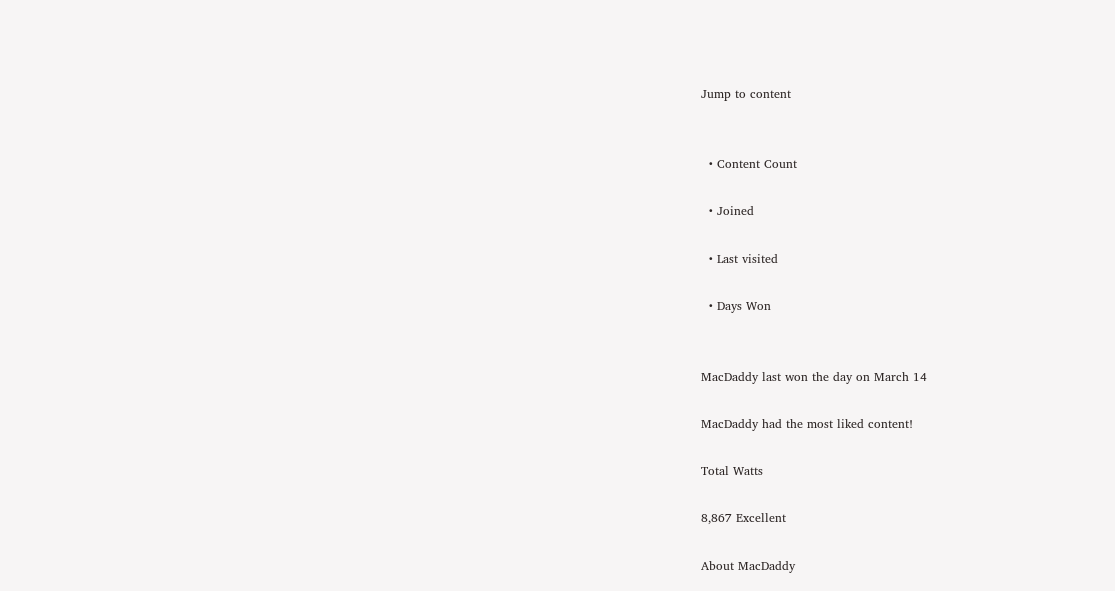Jump to content


  • Content Count

  • Joined

  • Last visited

  • Days Won


MacDaddy last won the day on March 14

MacDaddy had the most liked content!

Total Watts

8,867 Excellent

About MacDaddy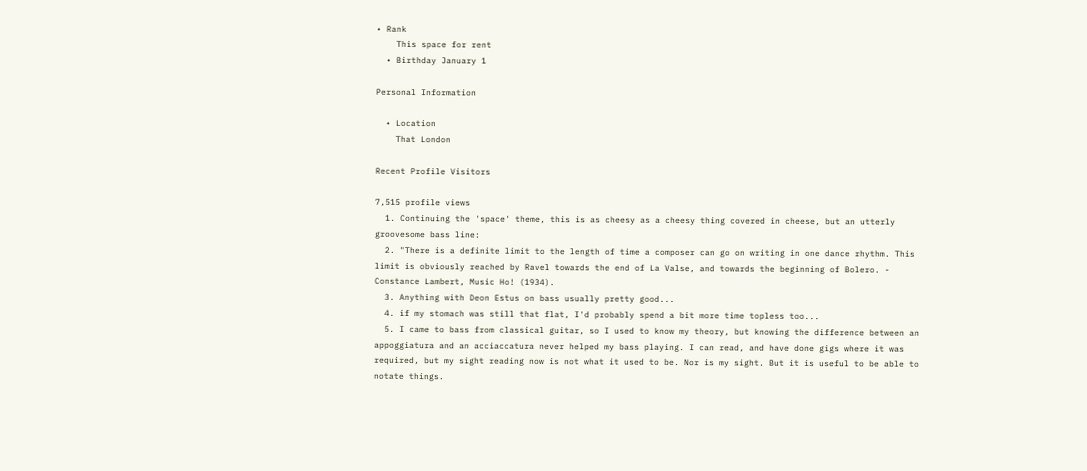• Rank
    This space for rent
  • Birthday January 1

Personal Information

  • Location
    That London

Recent Profile Visitors

7,515 profile views
  1. Continuing the 'space' theme, this is as cheesy as a cheesy thing covered in cheese, but an utterly groovesome bass line:
  2. "There is a definite limit to the length of time a composer can go on writing in one dance rhythm. This limit is obviously reached by Ravel towards the end of La Valse, and towards the beginning of Bolero. - Constance Lambert, Music Ho! (1934).
  3. Anything with Deon Estus on bass usually pretty good...
  4. if my stomach was still that flat, I'd probably spend a bit more time topless too...
  5. I came to bass from classical guitar, so I used to know my theory, but knowing the difference between an appoggiatura and an acciaccatura never helped my bass playing. I can read, and have done gigs where it was required, but my sight reading now is not what it used to be. Nor is my sight. But it is useful to be able to notate things.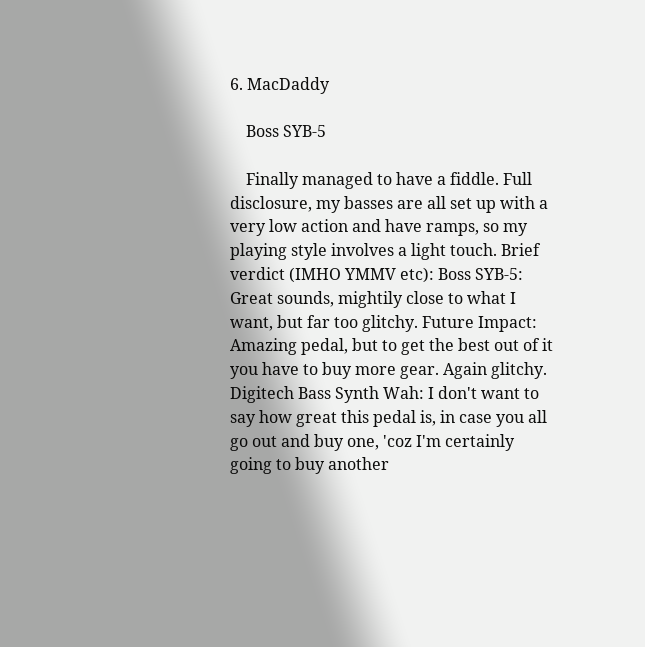6. MacDaddy

    Boss SYB-5

    Finally managed to have a fiddle. Full disclosure, my basses are all set up with a very low action and have ramps, so my playing style involves a light touch. Brief verdict (IMHO YMMV etc): Boss SYB-5: Great sounds, mightily close to what I want, but far too glitchy. Future Impact: Amazing pedal, but to get the best out of it you have to buy more gear. Again glitchy. Digitech Bass Synth Wah: I don't want to say how great this pedal is, in case you all go out and buy one, 'coz I'm certainly going to buy another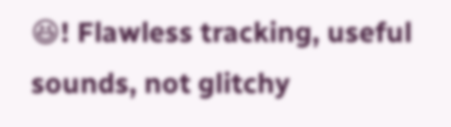😆! Flawless tracking, useful sounds, not glitchy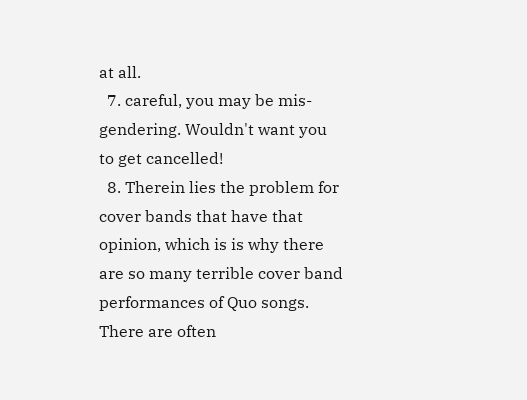at all.
  7. careful, you may be mis-gendering. Wouldn't want you to get cancelled!
  8. Therein lies the problem for cover bands that have that opinion, which is is why there are so many terrible cover band performances of Quo songs. There are often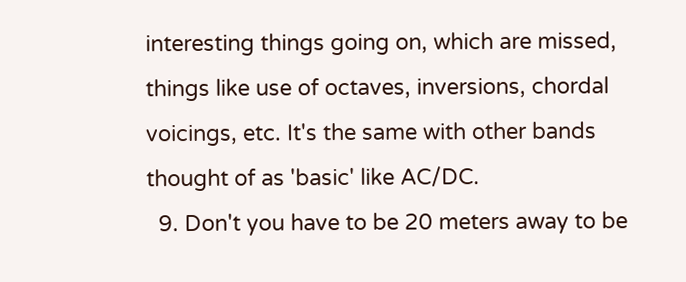interesting things going on, which are missed, things like use of octaves, inversions, chordal voicings, etc. It's the same with other bands thought of as 'basic' like AC/DC.
  9. Don't you have to be 20 meters away to be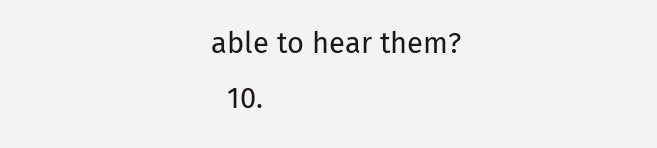able to hear them?
  10.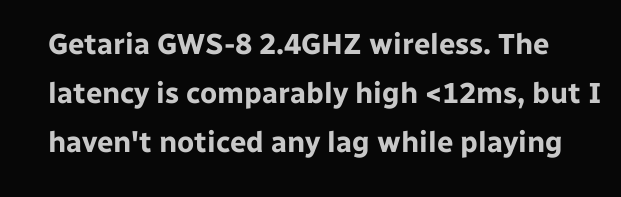Getaria GWS-8 2.4GHZ wireless. The latency is comparably high <12ms, but I haven't noticed any lag while playing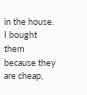in the house. I bought them because they are cheap,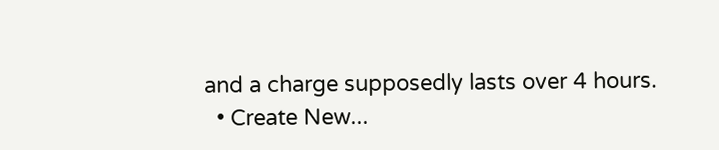and a charge supposedly lasts over 4 hours.
  • Create New...